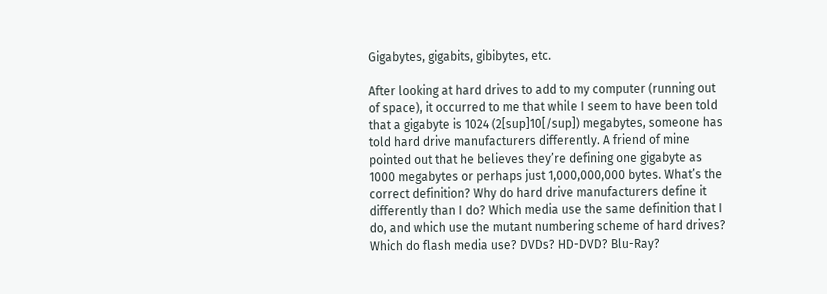Gigabytes, gigabits, gibibytes, etc.

After looking at hard drives to add to my computer (running out of space), it occurred to me that while I seem to have been told that a gigabyte is 1024 (2[sup]10[/sup]) megabytes, someone has told hard drive manufacturers differently. A friend of mine pointed out that he believes they’re defining one gigabyte as 1000 megabytes or perhaps just 1,000,000,000 bytes. What’s the correct definition? Why do hard drive manufacturers define it differently than I do? Which media use the same definition that I do, and which use the mutant numbering scheme of hard drives? Which do flash media use? DVDs? HD-DVD? Blu-Ray?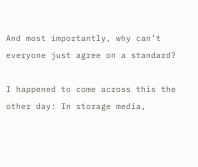And most importantly, why can’t everyone just agree on a standard?

I happened to come across this the other day: In storage media,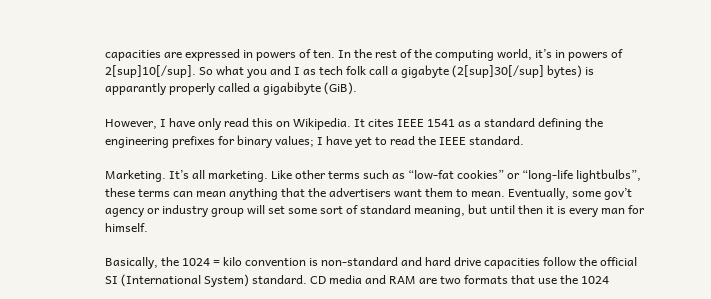capacities are expressed in powers of ten. In the rest of the computing world, it’s in powers of 2[sup]10[/sup]. So what you and I as tech folk call a gigabyte (2[sup]30[/sup] bytes) is apparantly properly called a gigabibyte (GiB).

However, I have only read this on Wikipedia. It cites IEEE 1541 as a standard defining the engineering prefixes for binary values; I have yet to read the IEEE standard.

Marketing. It’s all marketing. Like other terms such as “low-fat cookies” or “long-life lightbulbs”, these terms can mean anything that the advertisers want them to mean. Eventually, some gov’t agency or industry group will set some sort of standard meaning, but until then it is every man for himself.

Basically, the 1024 = kilo convention is non-standard and hard drive capacities follow the official SI (International System) standard. CD media and RAM are two formats that use the 1024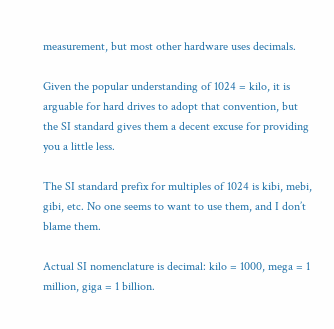measurement, but most other hardware uses decimals.

Given the popular understanding of 1024 = kilo, it is arguable for hard drives to adopt that convention, but the SI standard gives them a decent excuse for providing you a little less.

The SI standard prefix for multiples of 1024 is kibi, mebi, gibi, etc. No one seems to want to use them, and I don’t blame them.

Actual SI nomenclature is decimal: kilo = 1000, mega = 1 million, giga = 1 billion.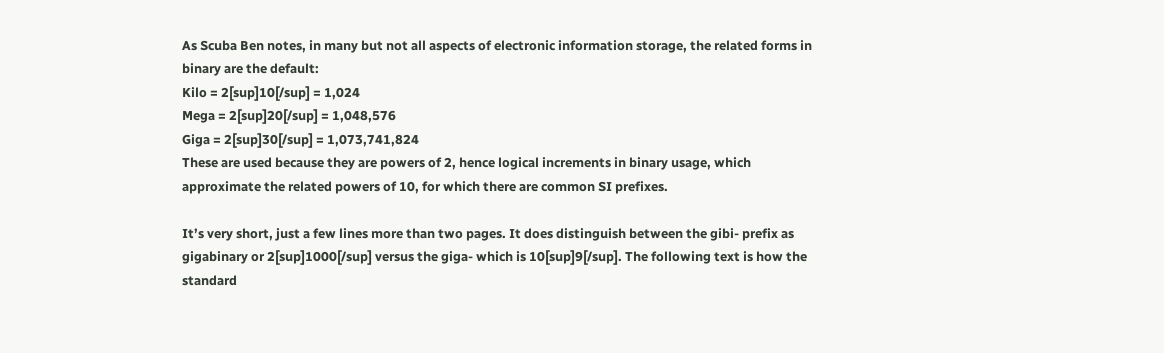As Scuba Ben notes, in many but not all aspects of electronic information storage, the related forms in binary are the default:
Kilo = 2[sup]10[/sup] = 1,024
Mega = 2[sup]20[/sup] = 1,048,576
Giga = 2[sup]30[/sup] = 1,073,741,824
These are used because they are powers of 2, hence logical increments in binary usage, which approximate the related powers of 10, for which there are common SI prefixes.

It’s very short, just a few lines more than two pages. It does distinguish between the gibi- prefix as gigabinary or 2[sup]1000[/sup] versus the giga- which is 10[sup]9[/sup]. The following text is how the standard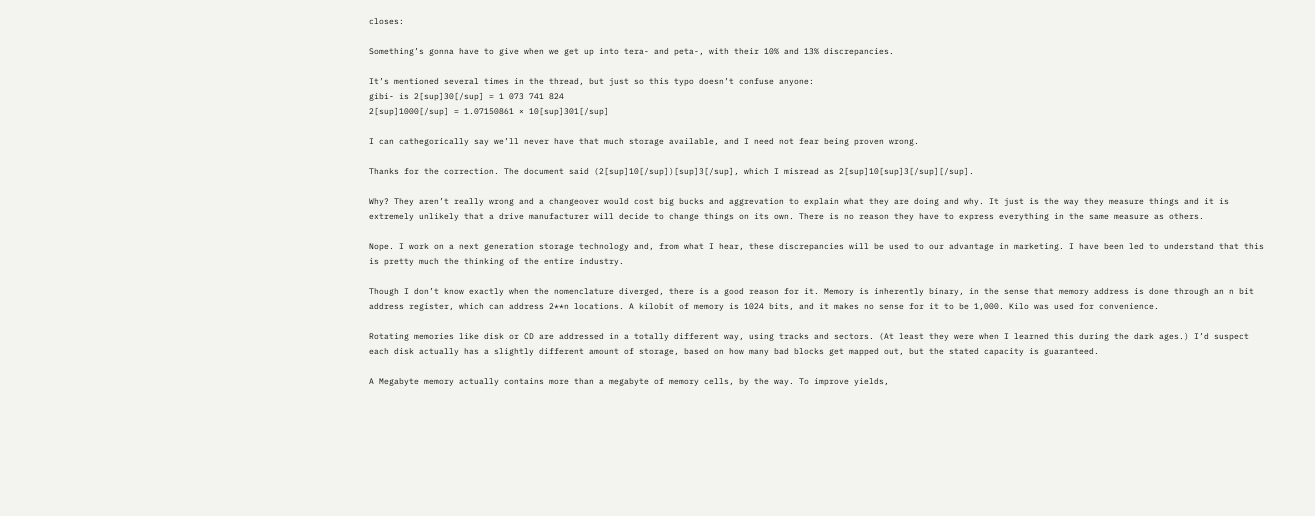closes:

Something’s gonna have to give when we get up into tera- and peta-, with their 10% and 13% discrepancies.

It’s mentioned several times in the thread, but just so this typo doesn’t confuse anyone:
gibi- is 2[sup]30[/sup] = 1 073 741 824
2[sup]1000[/sup] = 1.07150861 × 10[sup]301[/sup]

I can cathegorically say we’ll never have that much storage available, and I need not fear being proven wrong.

Thanks for the correction. The document said (2[sup]10[/sup])[sup]3[/sup], which I misread as 2[sup]10[sup]3[/sup][/sup].

Why? They aren’t really wrong and a changeover would cost big bucks and aggrevation to explain what they are doing and why. It just is the way they measure things and it is extremely unlikely that a drive manufacturer will decide to change things on its own. There is no reason they have to express everything in the same measure as others.

Nope. I work on a next generation storage technology and, from what I hear, these discrepancies will be used to our advantage in marketing. I have been led to understand that this is pretty much the thinking of the entire industry.

Though I don’t know exactly when the nomenclature diverged, there is a good reason for it. Memory is inherently binary, in the sense that memory address is done through an n bit address register, which can address 2**n locations. A kilobit of memory is 1024 bits, and it makes no sense for it to be 1,000. Kilo was used for convenience.

Rotating memories like disk or CD are addressed in a totally different way, using tracks and sectors. (At least they were when I learned this during the dark ages.) I’d suspect each disk actually has a slightly different amount of storage, based on how many bad blocks get mapped out, but the stated capacity is guaranteed.

A Megabyte memory actually contains more than a megabyte of memory cells, by the way. To improve yields,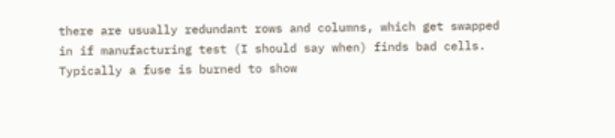there are usually redundant rows and columns, which get swapped in if manufacturing test (I should say when) finds bad cells. Typically a fuse is burned to show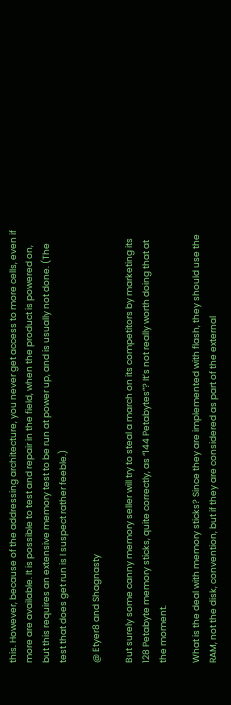this. However, because of the addressing architecture, you never get access to more cells, even if more are available. It is possible to test and repair in the field, when the product is powered on, but this requires an extensive memory test to be run at power up, and is usually not done. (The test that does get run is I suspect rather feeble.)

@ Etyer8 and Shagnasty

But surely some canny memory seller will try to steal a march on its competitors by marketing its 128 Petabyte memory sticks, quite correctly, as “144 Petabytes”? It’s not really worth doing that at the moment.

What is the deal with memory sticks? Since they are implemented with flash, they should use the RAM, not the disk, convention, but if they are considered as part of the external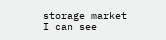storage market I can see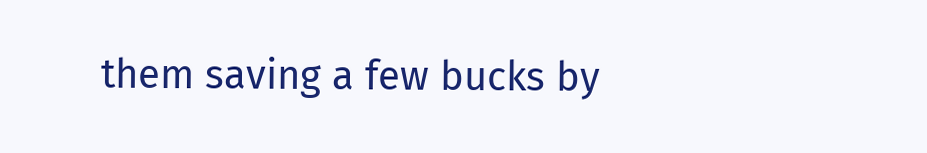them saving a few bucks by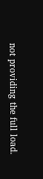not providing the full load.